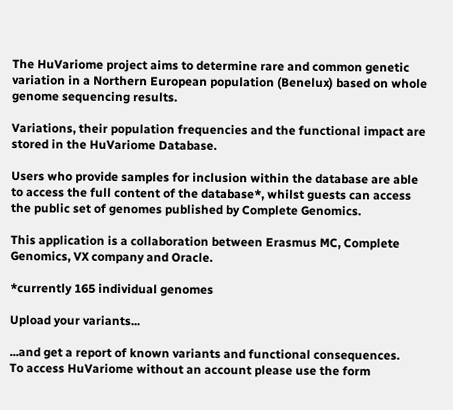The HuVariome project aims to determine rare and common genetic variation in a Northern European population (Benelux) based on whole genome sequencing results.

Variations, their population frequencies and the functional impact are stored in the HuVariome Database.

Users who provide samples for inclusion within the database are able to access the full content of the database*, whilst guests can access the public set of genomes published by Complete Genomics.

This application is a collaboration between Erasmus MC, Complete Genomics, VX company and Oracle.

*currently 165 individual genomes

Upload your variants...

...and get a report of known variants and functional consequences.
To access HuVariome without an account please use the form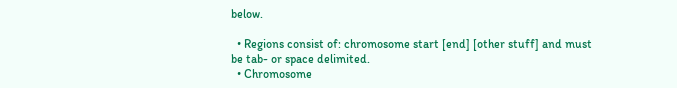below.

  • Regions consist of: chromosome start [end] [other stuff] and must be tab- or space delimited.
  • Chromosome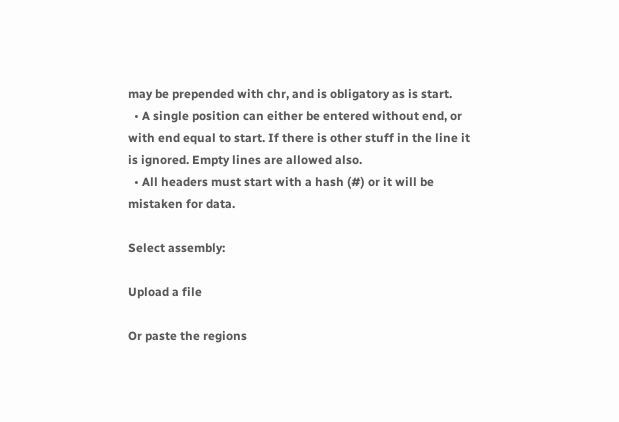may be prepended with chr, and is obligatory as is start.
  • A single position can either be entered without end, or with end equal to start. If there is other stuff in the line it is ignored. Empty lines are allowed also.
  • All headers must start with a hash (#) or it will be mistaken for data.

Select assembly:

Upload a file

Or paste the regions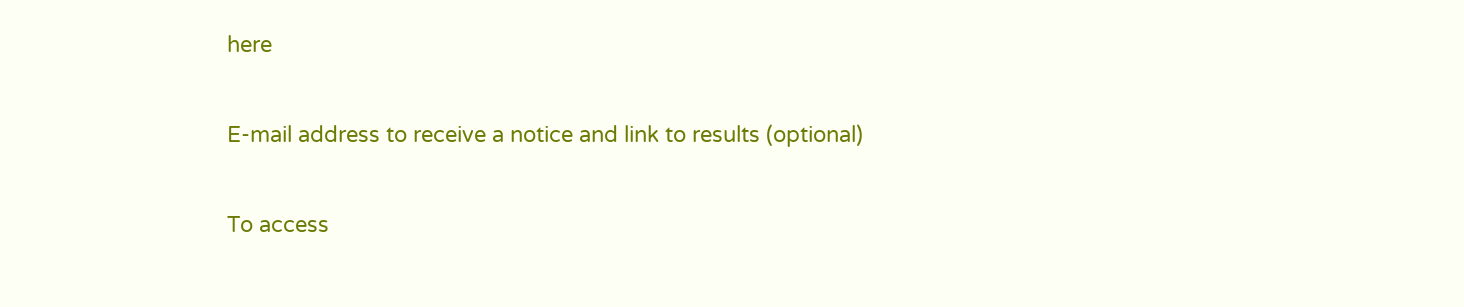here

E-mail address to receive a notice and link to results (optional)

To access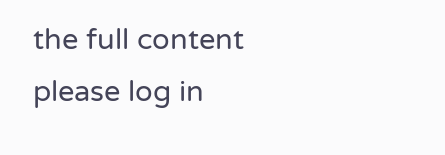the full content please log in